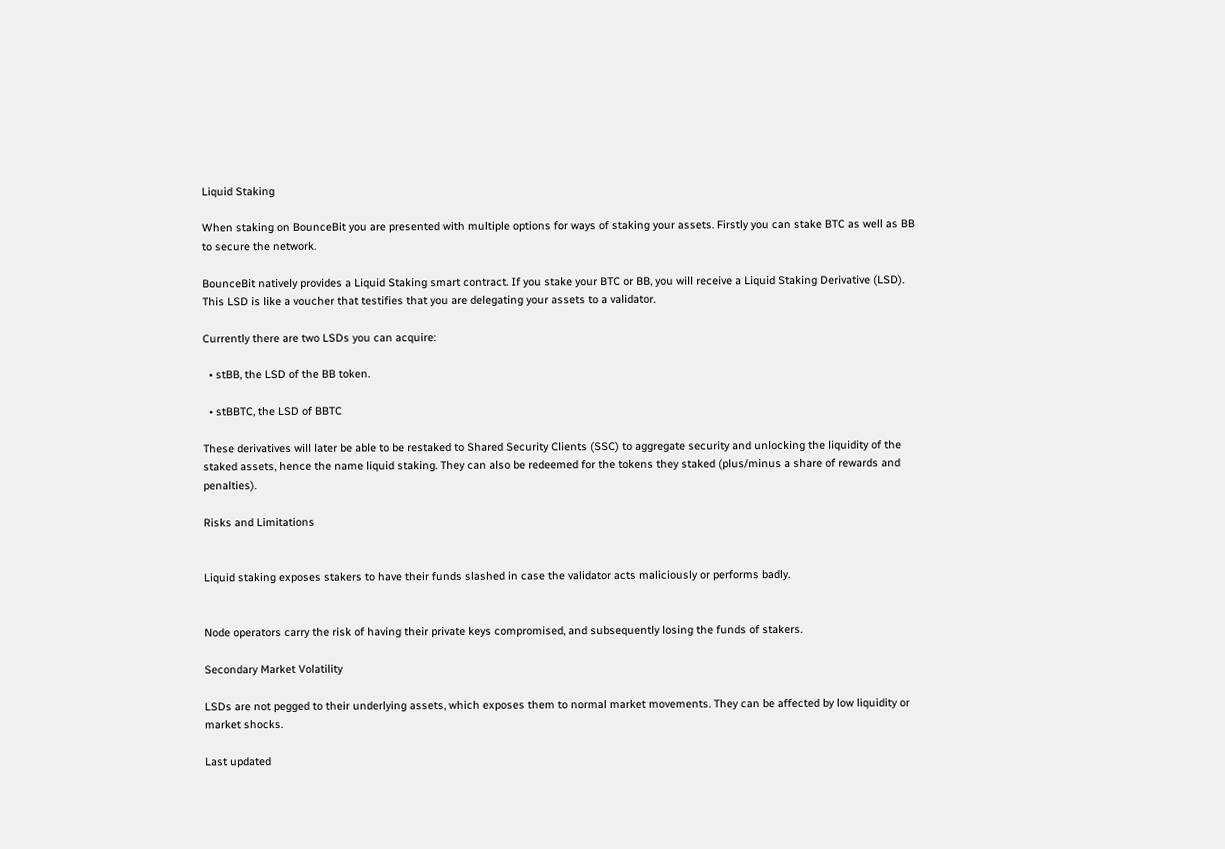Liquid Staking

When staking on BounceBit you are presented with multiple options for ways of staking your assets. Firstly you can stake BTC as well as BB to secure the network.

BounceBit natively provides a Liquid Staking smart contract. If you stake your BTC or BB, you will receive a Liquid Staking Derivative (LSD). This LSD is like a voucher that testifies that you are delegating your assets to a validator.

Currently there are two LSDs you can acquire:

  • stBB, the LSD of the BB token.

  • stBBTC, the LSD of BBTC

These derivatives will later be able to be restaked to Shared Security Clients (SSC) to aggregate security and unlocking the liquidity of the staked assets, hence the name liquid staking. They can also be redeemed for the tokens they staked (plus/minus a share of rewards and penalties).

Risks and Limitations


Liquid staking exposes stakers to have their funds slashed in case the validator acts maliciously or performs badly.


Node operators carry the risk of having their private keys compromised, and subsequently losing the funds of stakers.

Secondary Market Volatility

LSDs are not pegged to their underlying assets, which exposes them to normal market movements. They can be affected by low liquidity or market shocks.

Last updated